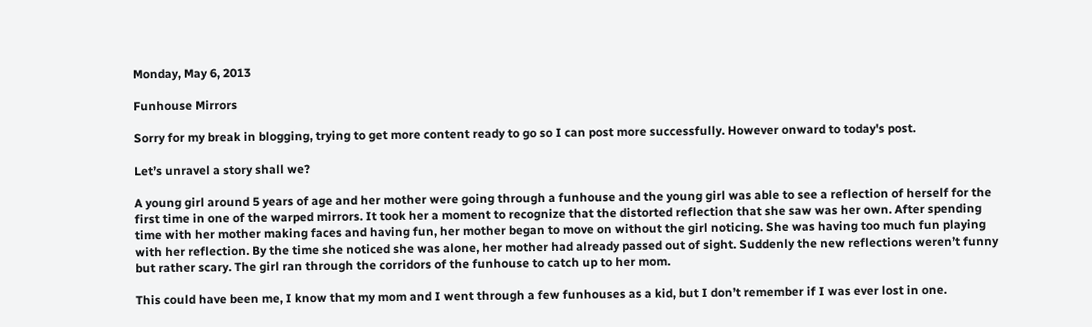Monday, May 6, 2013

Funhouse Mirrors

Sorry for my break in blogging, trying to get more content ready to go so I can post more successfully. However onward to today's post.

Let’s unravel a story shall we?

A young girl around 5 years of age and her mother were going through a funhouse and the young girl was able to see a reflection of herself for the first time in one of the warped mirrors. It took her a moment to recognize that the distorted reflection that she saw was her own. After spending time with her mother making faces and having fun, her mother began to move on without the girl noticing. She was having too much fun playing with her reflection. By the time she noticed she was alone, her mother had already passed out of sight. Suddenly the new reflections weren’t funny but rather scary. The girl ran through the corridors of the funhouse to catch up to her mom.

This could have been me, I know that my mom and I went through a few funhouses as a kid, but I don’t remember if I was ever lost in one.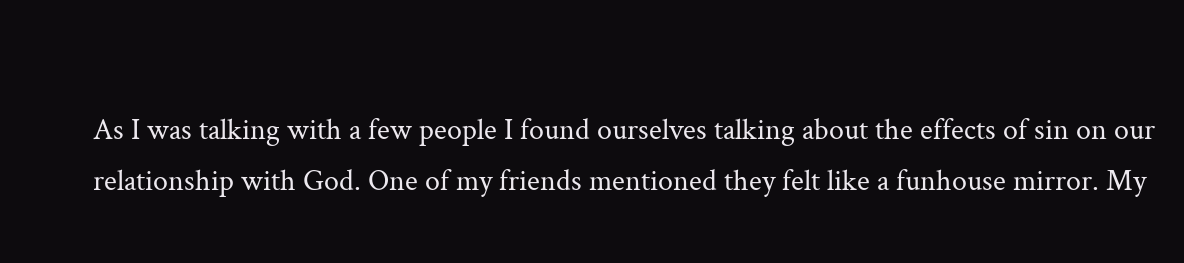As I was talking with a few people I found ourselves talking about the effects of sin on our relationship with God. One of my friends mentioned they felt like a funhouse mirror. My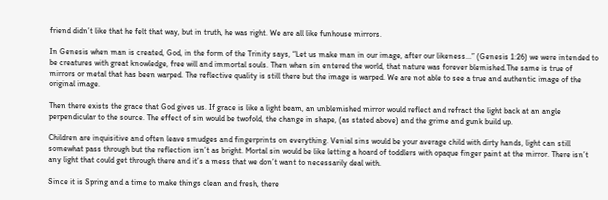friend didn’t like that he felt that way, but in truth, he was right. We are all like funhouse mirrors.

In Genesis when man is created, God, in the form of the Trinity says, “Let us make man in our image, after our likeness...” (Genesis 1:26) we were intended to be creatures with great knowledge, free will and immortal souls. Then when sin entered the world, that nature was forever blemished.The same is true of mirrors or metal that has been warped. The reflective quality is still there but the image is warped. We are not able to see a true and authentic image of the original image.

Then there exists the grace that God gives us. If grace is like a light beam, an unblemished mirror would reflect and refract the light back at an angle perpendicular to the source. The effect of sin would be twofold, the change in shape, (as stated above) and the grime and gunk build up.

Children are inquisitive and often leave smudges and fingerprints on everything. Venial sins would be your average child with dirty hands, light can still somewhat pass through but the reflection isn’t as bright. Mortal sin would be like letting a hoard of toddlers with opaque finger paint at the mirror. There isn’t any light that could get through there and it’s a mess that we don’t want to necessarily deal with.

Since it is Spring and a time to make things clean and fresh, there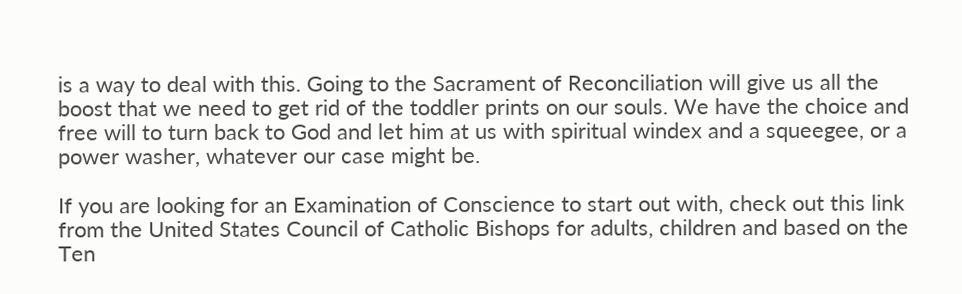is a way to deal with this. Going to the Sacrament of Reconciliation will give us all the boost that we need to get rid of the toddler prints on our souls. We have the choice and free will to turn back to God and let him at us with spiritual windex and a squeegee, or a power washer, whatever our case might be.

If you are looking for an Examination of Conscience to start out with, check out this link from the United States Council of Catholic Bishops for adults, children and based on the Ten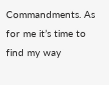Commandments. As for me it’s time to find my way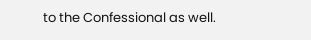to the Confessional as well.